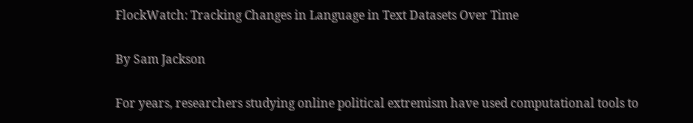FlockWatch: Tracking Changes in Language in Text Datasets Over Time

By Sam Jackson

For years, researchers studying online political extremism have used computational tools to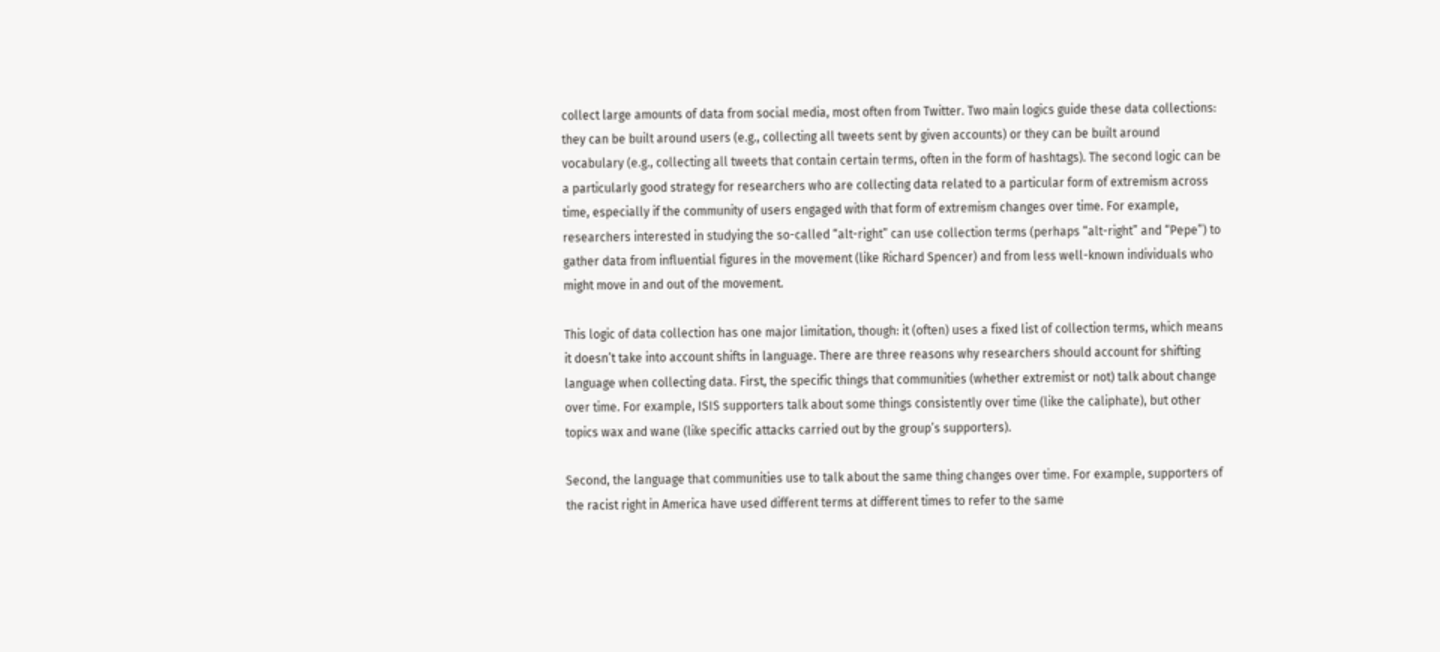collect large amounts of data from social media, most often from Twitter. Two main logics guide these data collections: they can be built around users (e.g., collecting all tweets sent by given accounts) or they can be built around vocabulary (e.g., collecting all tweets that contain certain terms, often in the form of hashtags). The second logic can be a particularly good strategy for researchers who are collecting data related to a particular form of extremism across time, especially if the community of users engaged with that form of extremism changes over time. For example, researchers interested in studying the so-called “alt-right” can use collection terms (perhaps “alt-right” and “Pepe”) to gather data from influential figures in the movement (like Richard Spencer) and from less well-known individuals who might move in and out of the movement.

This logic of data collection has one major limitation, though: it (often) uses a fixed list of collection terms, which means it doesn’t take into account shifts in language. There are three reasons why researchers should account for shifting language when collecting data. First, the specific things that communities (whether extremist or not) talk about change over time. For example, ISIS supporters talk about some things consistently over time (like the caliphate), but other topics wax and wane (like specific attacks carried out by the group’s supporters).

Second, the language that communities use to talk about the same thing changes over time. For example, supporters of the racist right in America have used different terms at different times to refer to the same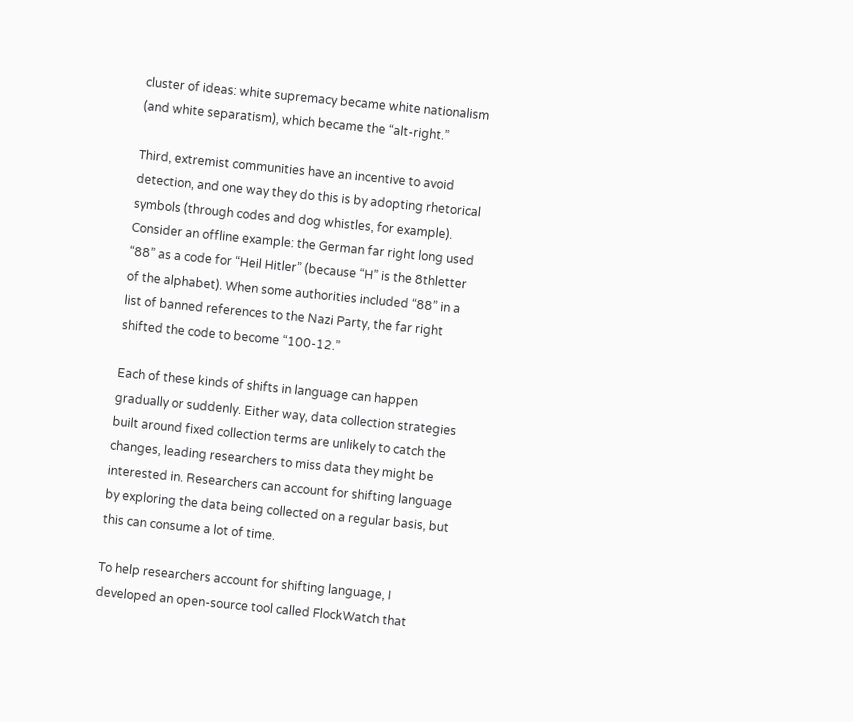cluster of ideas: white supremacy became white nationalism (and white separatism), which became the “alt-right.”

Third, extremist communities have an incentive to avoid detection, and one way they do this is by adopting rhetorical symbols (through codes and dog whistles, for example). Consider an offline example: the German far right long used “88” as a code for “Heil Hitler” (because “H” is the 8thletter of the alphabet). When some authorities included “88” in a list of banned references to the Nazi Party, the far right shifted the code to become “100-12.”

Each of these kinds of shifts in language can happen gradually or suddenly. Either way, data collection strategies built around fixed collection terms are unlikely to catch the changes, leading researchers to miss data they might be interested in. Researchers can account for shifting language by exploring the data being collected on a regular basis, but this can consume a lot of time.

To help researchers account for shifting language, I developed an open-source tool called FlockWatch that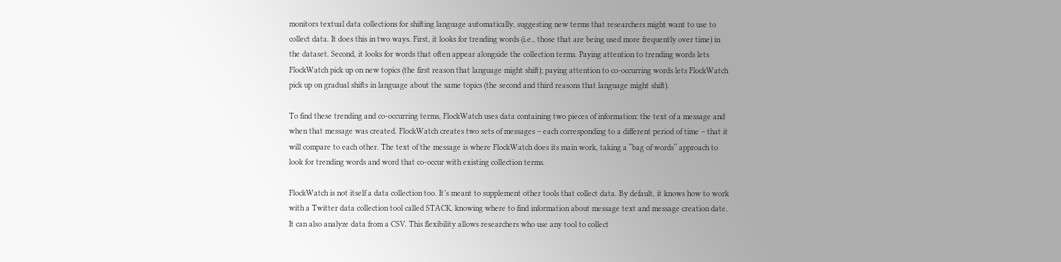monitors textual data collections for shifting language automatically, suggesting new terms that researchers might want to use to collect data. It does this in two ways. First, it looks for trending words (i.e., those that are being used more frequently over time) in the dataset. Second, it looks for words that often appear alongside the collection terms. Paying attention to trending words lets FlockWatch pick up on new topics (the first reason that language might shift); paying attention to co-occurring words lets FlockWatch pick up on gradual shifts in language about the same topics (the second and third reasons that language might shift).

To find these trending and co-occurring terms, FlockWatch uses data containing two pieces of information: the text of a message and when that message was created. FlockWatch creates two sets of messages – each corresponding to a different period of time – that it will compare to each other. The text of the message is where FlockWatch does its main work, taking a “bag of words“ approach to look for trending words and word that co-occur with existing collection terms.

FlockWatch is not itself a data collection too. It’s meant to supplement other tools that collect data. By default, it knows how to work with a Twitter data collection tool called STACK, knowing where to find information about message text and message creation date. It can also analyze data from a CSV. This flexibility allows researchers who use any tool to collect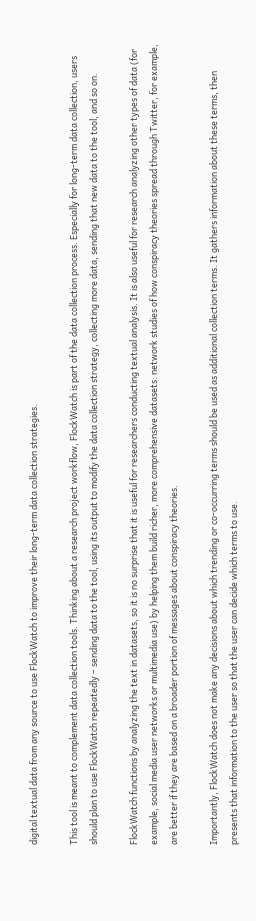digital textual data from any source to use FlockWatch to improve their long-term data collection strategies.

This tool is meant to complement data collection tools. Thinking about a research project workflow, FlockWatch is part of the data collection process. Especially for long-term data collection, users should plan to use FlockWatch repeatedly – sending data to the tool, using its output to modify the data collection strategy, collecting more data, sending that new data to the tool, and so on.

FlockWatch functions by analyzing the text in datasets, so it is no surprise that it is useful for researchers conducting textual analysis. It is also useful for research analyzing other types of data (for example, social media user networks or multimedia use) by helping them build richer, more comprehensive datasets: network studies of how conspiracy theories spread through Twitter, for example, are better if they are based on a broader portion of messages about conspiracy theories.

Importantly, FlockWatch does not make any decisions about which trending or co-occurring terms should be used as additional collection terms. It gathers information about these terms, then presents that information to the user so that the user can decide which terms to use.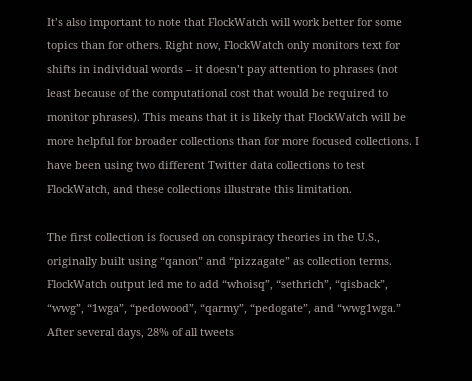It’s also important to note that FlockWatch will work better for some topics than for others. Right now, FlockWatch only monitors text for shifts in individual words – it doesn’t pay attention to phrases (not least because of the computational cost that would be required to monitor phrases). This means that it is likely that FlockWatch will be more helpful for broader collections than for more focused collections. I have been using two different Twitter data collections to test FlockWatch, and these collections illustrate this limitation.

The first collection is focused on conspiracy theories in the U.S., originally built using “qanon” and “pizzagate” as collection terms. FlockWatch output led me to add “whoisq”, “sethrich”, “qisback”, “wwg”, “1wga”, “pedowood”, “qarmy”, “pedogate”, and “wwg1wga.” After several days, 28% of all tweets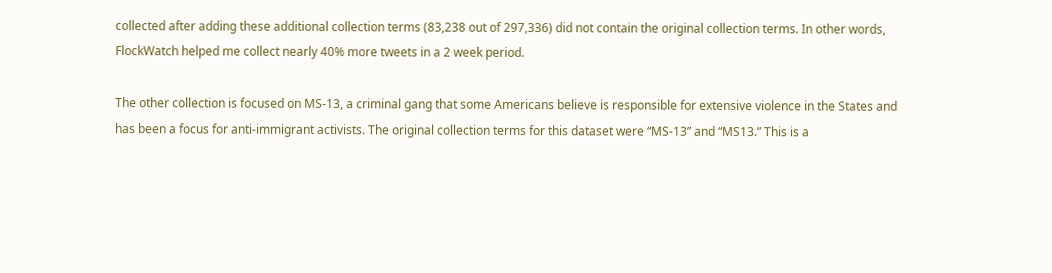collected after adding these additional collection terms (83,238 out of 297,336) did not contain the original collection terms. In other words, FlockWatch helped me collect nearly 40% more tweets in a 2 week period.

The other collection is focused on MS-13, a criminal gang that some Americans believe is responsible for extensive violence in the States and has been a focus for anti-immigrant activists. The original collection terms for this dataset were “MS-13” and “MS13.” This is a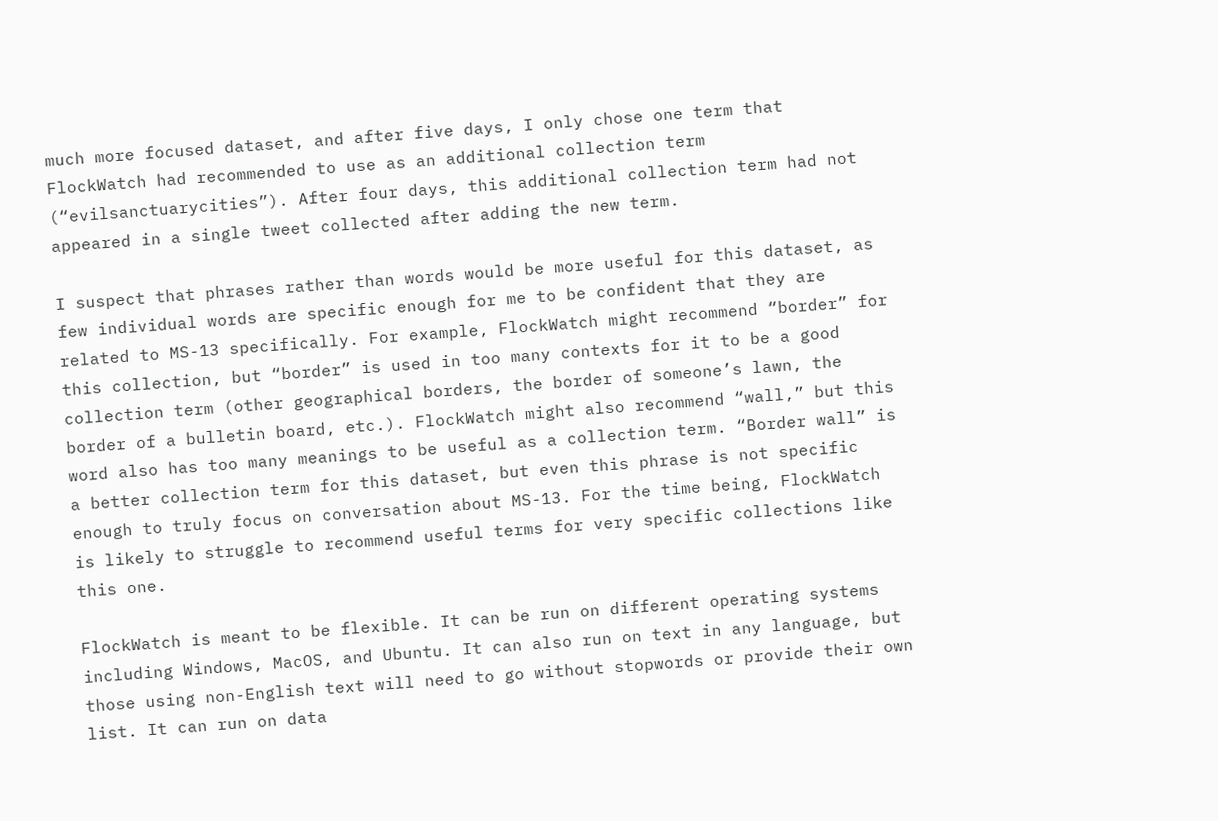much more focused dataset, and after five days, I only chose one term that FlockWatch had recommended to use as an additional collection term (“evilsanctuarycities”). After four days, this additional collection term had not appeared in a single tweet collected after adding the new term.

I suspect that phrases rather than words would be more useful for this dataset, as few individual words are specific enough for me to be confident that they are related to MS-13 specifically. For example, FlockWatch might recommend “border” for this collection, but “border” is used in too many contexts for it to be a good collection term (other geographical borders, the border of someone’s lawn, the border of a bulletin board, etc.). FlockWatch might also recommend “wall,” but this word also has too many meanings to be useful as a collection term. “Border wall” is a better collection term for this dataset, but even this phrase is not specific enough to truly focus on conversation about MS-13. For the time being, FlockWatch is likely to struggle to recommend useful terms for very specific collections like this one.

FlockWatch is meant to be flexible. It can be run on different operating systems including Windows, MacOS, and Ubuntu. It can also run on text in any language, but those using non-English text will need to go without stopwords or provide their own list. It can run on data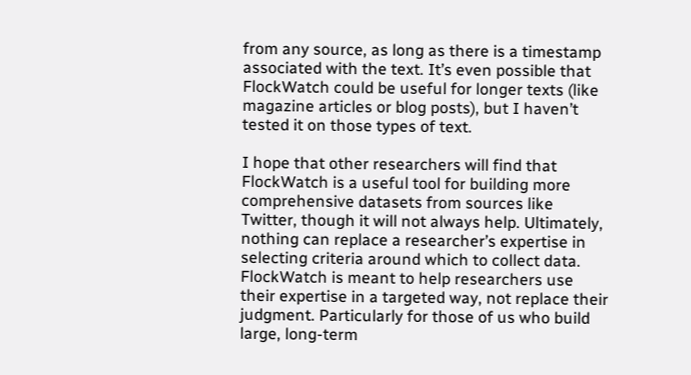from any source, as long as there is a timestamp associated with the text. It’s even possible that FlockWatch could be useful for longer texts (like magazine articles or blog posts), but I haven’t tested it on those types of text.

I hope that other researchers will find that FlockWatch is a useful tool for building more comprehensive datasets from sources like Twitter, though it will not always help. Ultimately, nothing can replace a researcher’s expertise in selecting criteria around which to collect data. FlockWatch is meant to help researchers use their expertise in a targeted way, not replace their judgment. Particularly for those of us who build large, long-term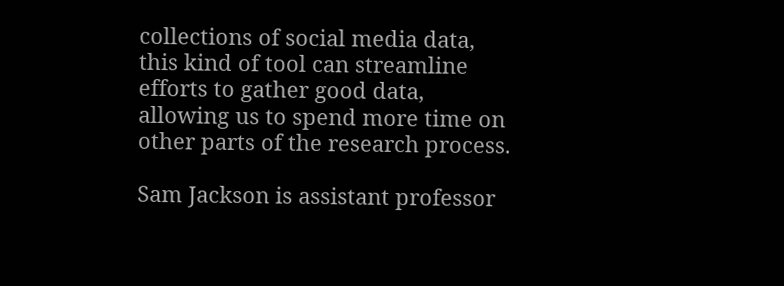collections of social media data, this kind of tool can streamline efforts to gather good data, allowing us to spend more time on other parts of the research process.

Sam Jackson is assistant professor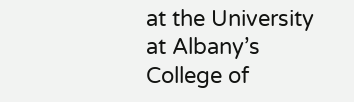at the University at Albany’s College of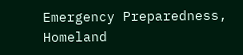Emergency Preparedness, Homeland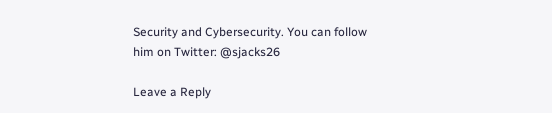Security and Cybersecurity. You can follow him on Twitter: @sjacks26

Leave a Reply